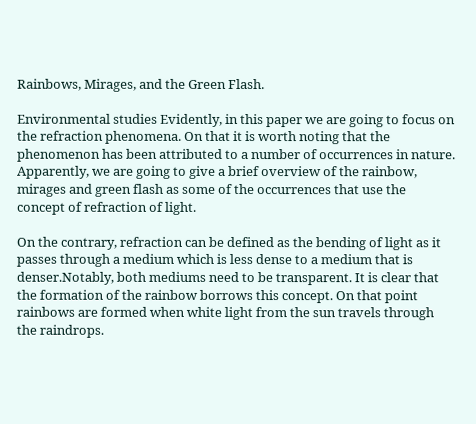Rainbows, Mirages, and the Green Flash.

Environmental studies Evidently, in this paper we are going to focus on the refraction phenomena. On that it is worth noting that the phenomenon has been attributed to a number of occurrences in nature. Apparently, we are going to give a brief overview of the rainbow, mirages and green flash as some of the occurrences that use the concept of refraction of light.

On the contrary, refraction can be defined as the bending of light as it passes through a medium which is less dense to a medium that is denser.Notably, both mediums need to be transparent. It is clear that the formation of the rainbow borrows this concept. On that point rainbows are formed when white light from the sun travels through the raindrops.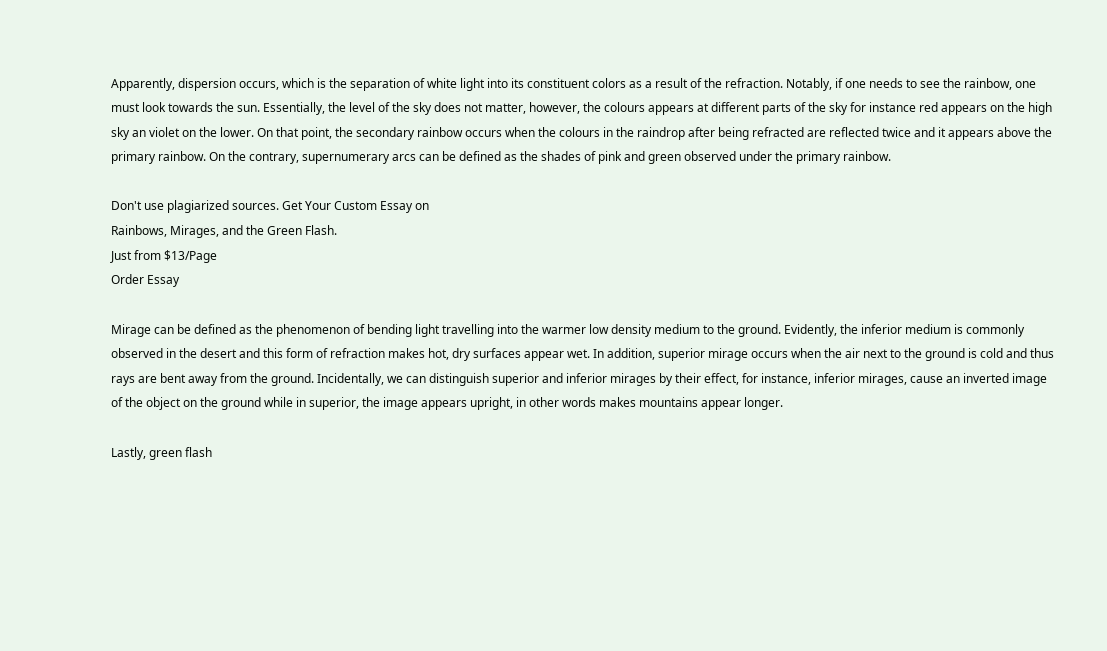Apparently, dispersion occurs, which is the separation of white light into its constituent colors as a result of the refraction. Notably, if one needs to see the rainbow, one must look towards the sun. Essentially, the level of the sky does not matter, however, the colours appears at different parts of the sky for instance red appears on the high sky an violet on the lower. On that point, the secondary rainbow occurs when the colours in the raindrop after being refracted are reflected twice and it appears above the primary rainbow. On the contrary, supernumerary arcs can be defined as the shades of pink and green observed under the primary rainbow.

Don't use plagiarized sources. Get Your Custom Essay on
Rainbows, Mirages, and the Green Flash.
Just from $13/Page
Order Essay

Mirage can be defined as the phenomenon of bending light travelling into the warmer low density medium to the ground. Evidently, the inferior medium is commonly observed in the desert and this form of refraction makes hot, dry surfaces appear wet. In addition, superior mirage occurs when the air next to the ground is cold and thus rays are bent away from the ground. Incidentally, we can distinguish superior and inferior mirages by their effect, for instance, inferior mirages, cause an inverted image of the object on the ground while in superior, the image appears upright, in other words makes mountains appear longer.

Lastly, green flash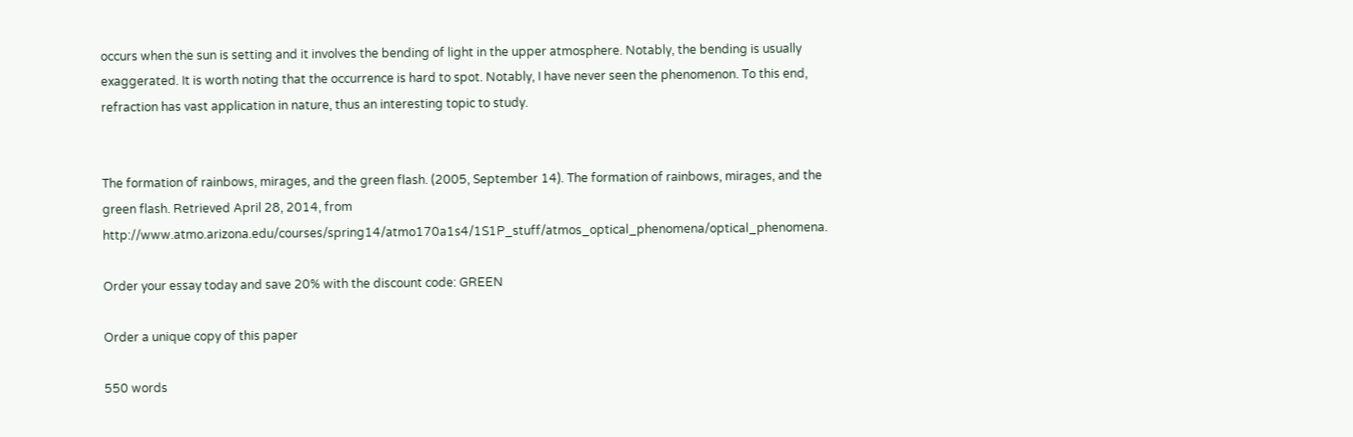occurs when the sun is setting and it involves the bending of light in the upper atmosphere. Notably, the bending is usually exaggerated. It is worth noting that the occurrence is hard to spot. Notably, I have never seen the phenomenon. To this end, refraction has vast application in nature, thus an interesting topic to study.


The formation of rainbows, mirages, and the green flash. (2005, September 14). The formation of rainbows, mirages, and the green flash. Retrieved April 28, 2014, from http://www.atmo.arizona.edu/courses/spring14/atmo170a1s4/1S1P_stuff/atmos_optical_phenomena/optical_phenomena.

Order your essay today and save 20% with the discount code: GREEN

Order a unique copy of this paper

550 words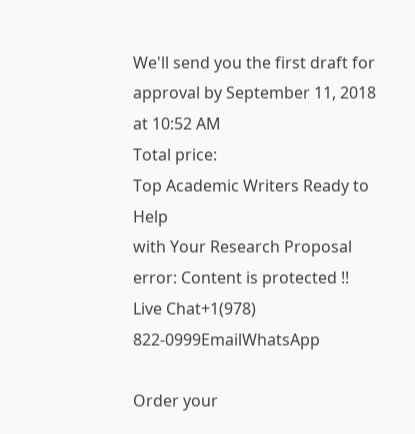We'll send you the first draft for approval by September 11, 2018 at 10:52 AM
Total price:
Top Academic Writers Ready to Help
with Your Research Proposal
error: Content is protected !!
Live Chat+1(978) 822-0999EmailWhatsApp

Order your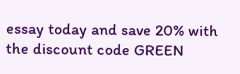essay today and save 20% with the discount code GREEN